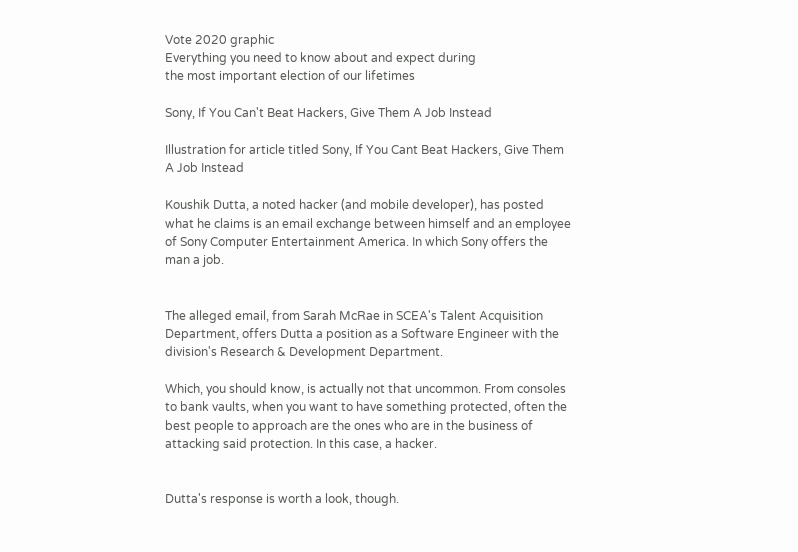Vote 2020 graphic
Everything you need to know about and expect during
the most important election of our lifetimes

Sony, If You Can't Beat Hackers, Give Them A Job Instead

Illustration for article titled Sony, If You Cant Beat Hackers, Give Them A Job Instead

Koushik Dutta, a noted hacker (and mobile developer), has posted what he claims is an email exchange between himself and an employee of Sony Computer Entertainment America. In which Sony offers the man a job.


The alleged email, from Sarah McRae in SCEA's Talent Acquisition Department, offers Dutta a position as a Software Engineer with the division's Research & Development Department.

Which, you should know, is actually not that uncommon. From consoles to bank vaults, when you want to have something protected, often the best people to approach are the ones who are in the business of attacking said protection. In this case, a hacker.


Dutta's response is worth a look, though.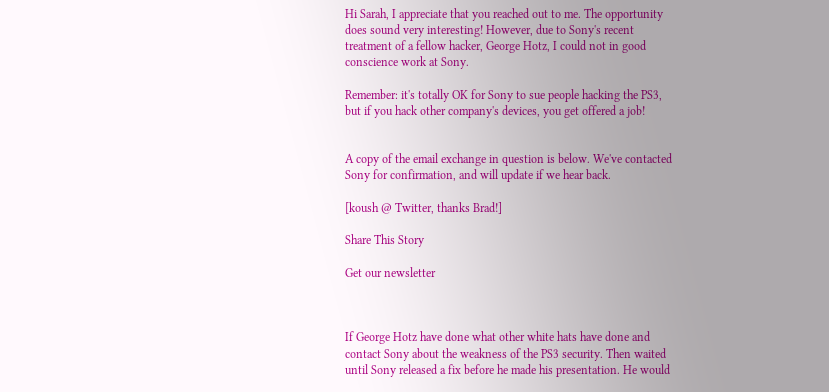Hi Sarah, I appreciate that you reached out to me. The opportunity does sound very interesting! However, due to Sony's recent treatment of a fellow hacker, George Hotz, I could not in good conscience work at Sony.

Remember: it's totally OK for Sony to sue people hacking the PS3, but if you hack other company's devices, you get offered a job!


A copy of the email exchange in question is below. We've contacted Sony for confirmation, and will update if we hear back.

[koush @ Twitter, thanks Brad!]

Share This Story

Get our newsletter



If George Hotz have done what other white hats have done and contact Sony about the weakness of the PS3 security. Then waited until Sony released a fix before he made his presentation. He would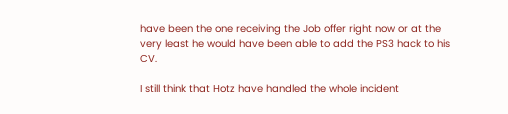have been the one receiving the Job offer right now or at the very least he would have been able to add the PS3 hack to his CV.

I still think that Hotz have handled the whole incident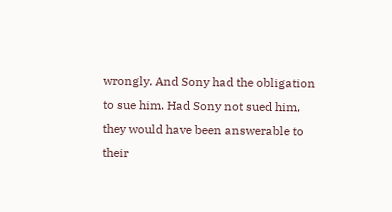wrongly. And Sony had the obligation to sue him. Had Sony not sued him, they would have been answerable to their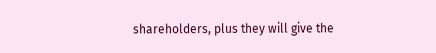shareholders, plus they will give the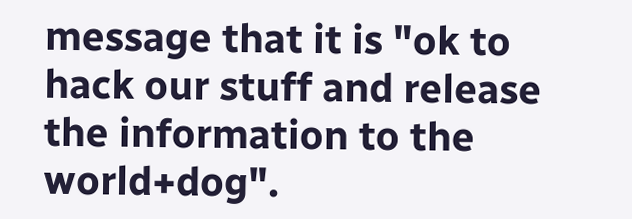message that it is "ok to hack our stuff and release the information to the world+dog".